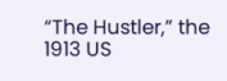“The Hustler,” the 1913 US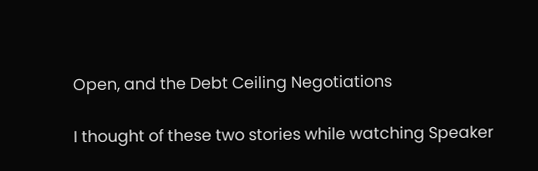Open, and the Debt Ceiling Negotiations

I thought of these two stories while watching Speaker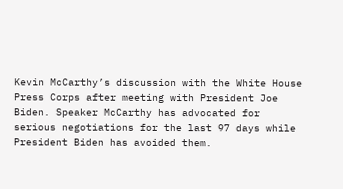Kevin McCarthy’s discussion with the White House Press Corps after meeting with President Joe Biden. Speaker McCarthy has advocated for serious negotiations for the last 97 days while President Biden has avoided them.